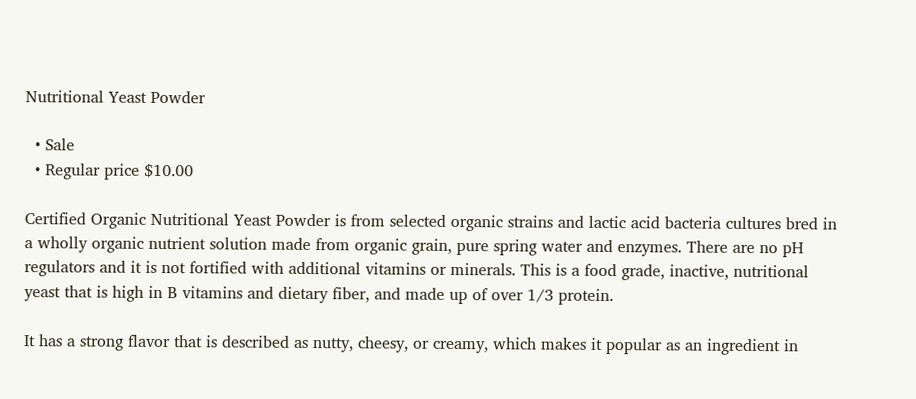Nutritional Yeast Powder

  • Sale
  • Regular price $10.00

Certified Organic Nutritional Yeast Powder is from selected organic strains and lactic acid bacteria cultures bred in a wholly organic nutrient solution made from organic grain, pure spring water and enzymes. There are no pH regulators and it is not fortified with additional vitamins or minerals. This is a food grade, inactive, nutritional yeast that is high in B vitamins and dietary fiber, and made up of over 1/3 protein.

It has a strong flavor that is described as nutty, cheesy, or creamy, which makes it popular as an ingredient in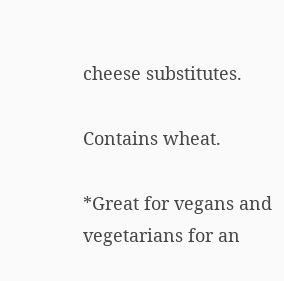cheese substitutes.

Contains wheat.

*Great for vegans and vegetarians for an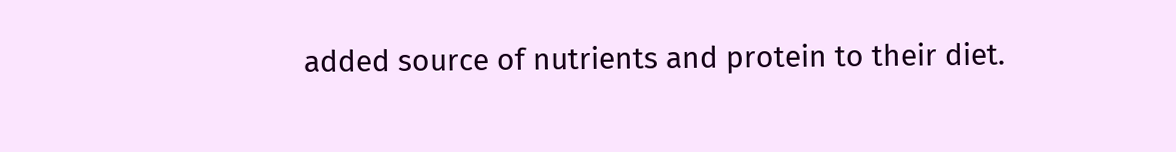added source of nutrients and protein to their diet.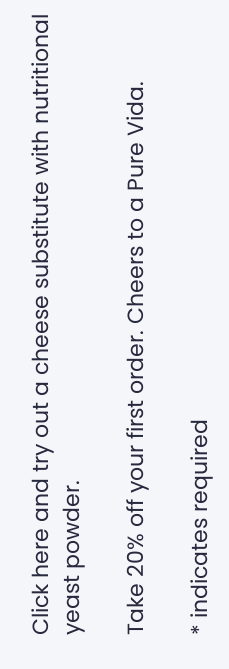Click here and try out a cheese substitute with nutritional yeast powder.

Take 20% off your first order. Cheers to a Pure Vida.

* indicates required